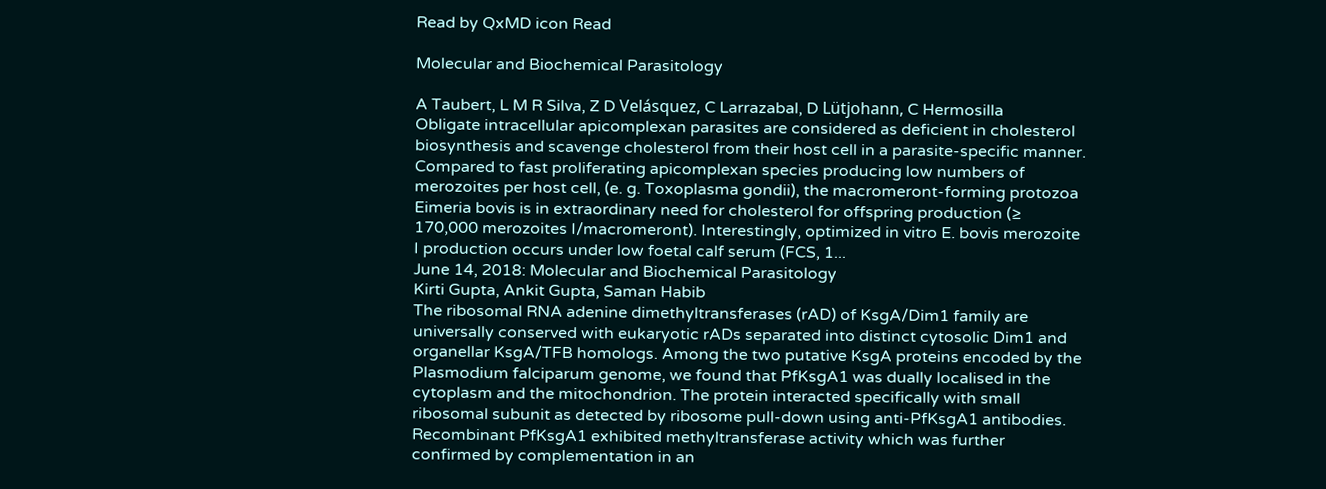Read by QxMD icon Read

Molecular and Biochemical Parasitology

A Taubert, L M R Silva, Z D Velásquez, C Larrazabal, D Lütjohann, C Hermosilla
Obligate intracellular apicomplexan parasites are considered as deficient in cholesterol biosynthesis and scavenge cholesterol from their host cell in a parasite-specific manner. Compared to fast proliferating apicomplexan species producing low numbers of merozoites per host cell, (e. g. Toxoplasma gondii), the macromeront-forming protozoa Eimeria bovis is in extraordinary need for cholesterol for offspring production (≥ 170,000 merozoites I/macromeront). Interestingly, optimized in vitro E. bovis merozoite I production occurs under low foetal calf serum (FCS, 1...
June 14, 2018: Molecular and Biochemical Parasitology
Kirti Gupta, Ankit Gupta, Saman Habib
The ribosomal RNA adenine dimethyltransferases (rAD) of KsgA/Dim1 family are universally conserved with eukaryotic rADs separated into distinct cytosolic Dim1 and organellar KsgA/TFB homologs. Among the two putative KsgA proteins encoded by the Plasmodium falciparum genome, we found that PfKsgA1 was dually localised in the cytoplasm and the mitochondrion. The protein interacted specifically with small ribosomal subunit as detected by ribosome pull-down using anti-PfKsgA1 antibodies. Recombinant PfKsgA1 exhibited methyltransferase activity which was further confirmed by complementation in an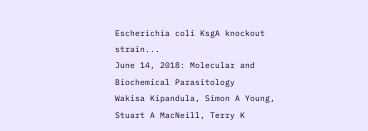Escherichia coli KsgA knockout strain...
June 14, 2018: Molecular and Biochemical Parasitology
Wakisa Kipandula, Simon A Young, Stuart A MacNeill, Terry K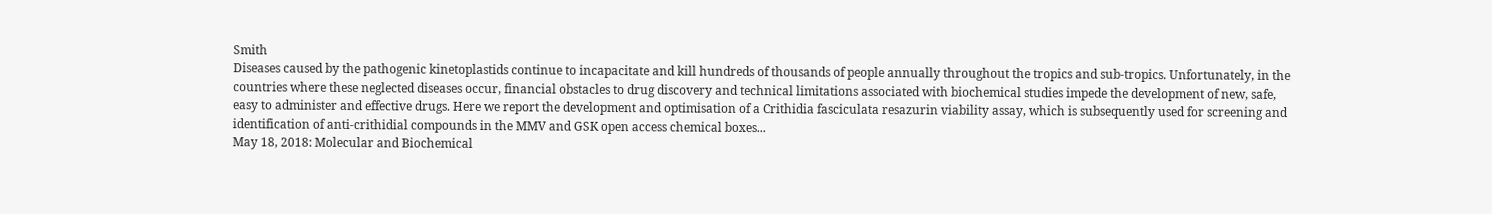Smith
Diseases caused by the pathogenic kinetoplastids continue to incapacitate and kill hundreds of thousands of people annually throughout the tropics and sub-tropics. Unfortunately, in the countries where these neglected diseases occur, financial obstacles to drug discovery and technical limitations associated with biochemical studies impede the development of new, safe, easy to administer and effective drugs. Here we report the development and optimisation of a Crithidia fasciculata resazurin viability assay, which is subsequently used for screening and identification of anti-crithidial compounds in the MMV and GSK open access chemical boxes...
May 18, 2018: Molecular and Biochemical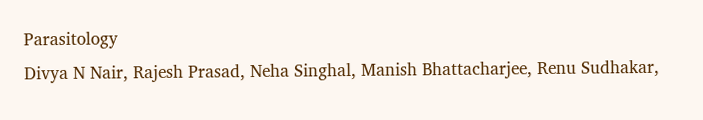Parasitology
Divya N Nair, Rajesh Prasad, Neha Singhal, Manish Bhattacharjee, Renu Sudhakar,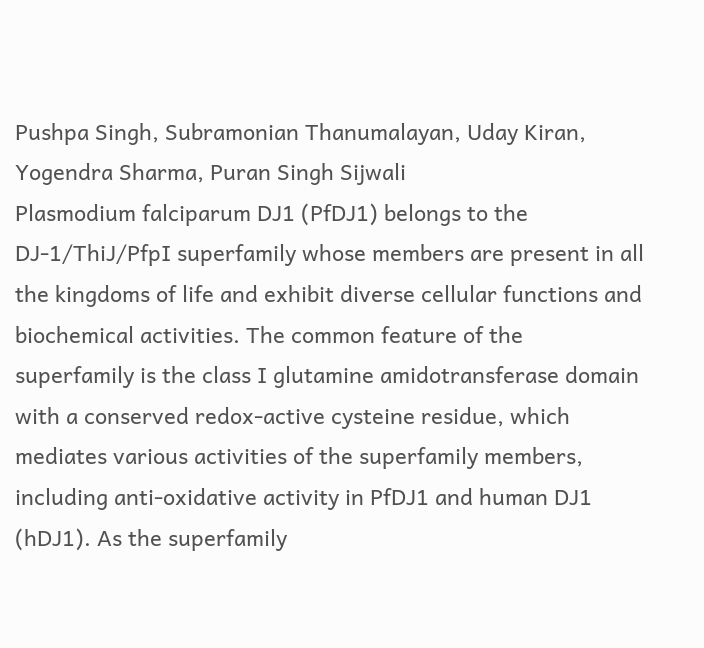Pushpa Singh, Subramonian Thanumalayan, Uday Kiran, Yogendra Sharma, Puran Singh Sijwali
Plasmodium falciparum DJ1 (PfDJ1) belongs to the DJ-1/ThiJ/PfpI superfamily whose members are present in all the kingdoms of life and exhibit diverse cellular functions and biochemical activities. The common feature of the superfamily is the class I glutamine amidotransferase domain with a conserved redox-active cysteine residue, which mediates various activities of the superfamily members, including anti-oxidative activity in PfDJ1 and human DJ1 (hDJ1). As the superfamily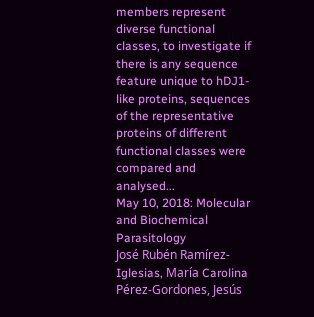members represent diverse functional classes, to investigate if there is any sequence feature unique to hDJ1-like proteins, sequences of the representative proteins of different functional classes were compared and analysed...
May 10, 2018: Molecular and Biochemical Parasitology
José Rubén Ramírez-Iglesias, María Carolina Pérez-Gordones, Jesús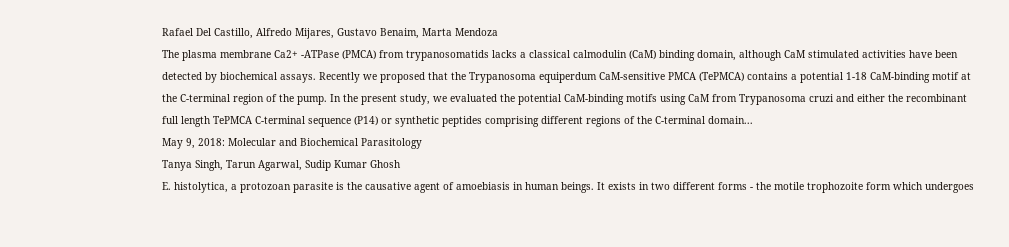Rafael Del Castillo, Alfredo Mijares, Gustavo Benaim, Marta Mendoza
The plasma membrane Ca2+ -ATPase (PMCA) from trypanosomatids lacks a classical calmodulin (CaM) binding domain, although CaM stimulated activities have been detected by biochemical assays. Recently we proposed that the Trypanosoma equiperdum CaM-sensitive PMCA (TePMCA) contains a potential 1-18 CaM-binding motif at the C-terminal region of the pump. In the present study, we evaluated the potential CaM-binding motifs using CaM from Trypanosoma cruzi and either the recombinant full length TePMCA C-terminal sequence (P14) or synthetic peptides comprising different regions of the C-terminal domain...
May 9, 2018: Molecular and Biochemical Parasitology
Tanya Singh, Tarun Agarwal, Sudip Kumar Ghosh
E. histolytica, a protozoan parasite is the causative agent of amoebiasis in human beings. It exists in two different forms - the motile trophozoite form which undergoes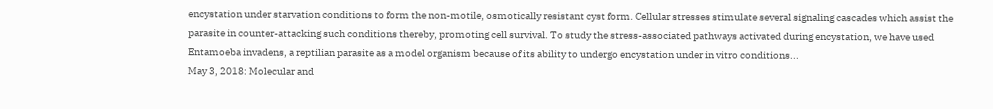encystation under starvation conditions to form the non-motile, osmotically resistant cyst form. Cellular stresses stimulate several signaling cascades which assist the parasite in counter-attacking such conditions thereby, promoting cell survival. To study the stress-associated pathways activated during encystation, we have used Entamoeba invadens, a reptilian parasite as a model organism because of its ability to undergo encystation under in vitro conditions...
May 3, 2018: Molecular and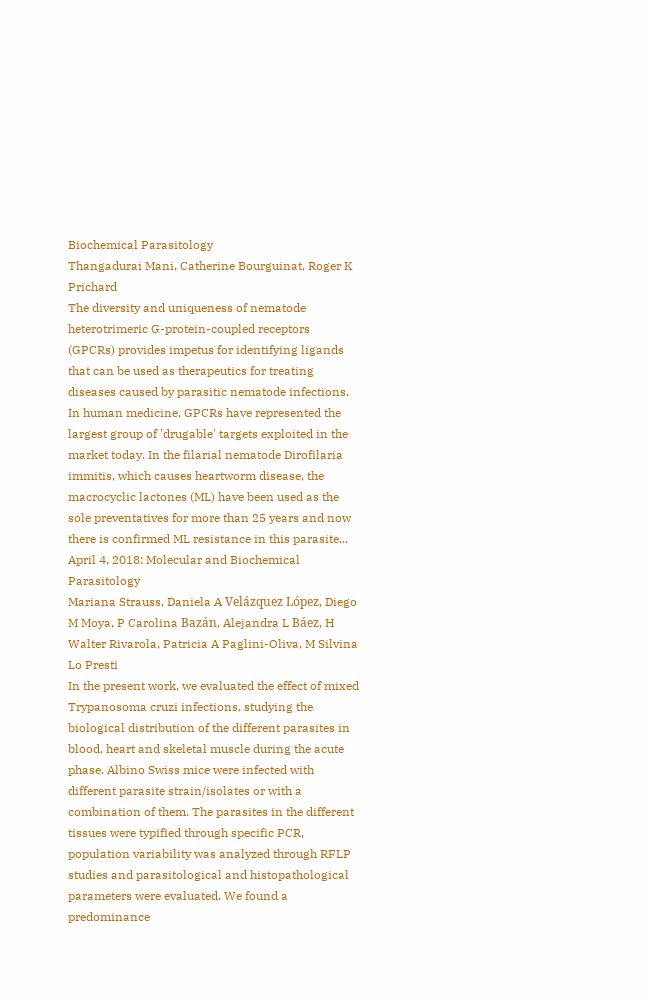Biochemical Parasitology
Thangadurai Mani, Catherine Bourguinat, Roger K Prichard
The diversity and uniqueness of nematode heterotrimeric G-protein-coupled receptors (GPCRs) provides impetus for identifying ligands that can be used as therapeutics for treating diseases caused by parasitic nematode infections. In human medicine, GPCRs have represented the largest group of 'drugable' targets exploited in the market today. In the filarial nematode Dirofilaria immitis, which causes heartworm disease, the macrocyclic lactones (ML) have been used as the sole preventatives for more than 25 years and now there is confirmed ML resistance in this parasite...
April 4, 2018: Molecular and Biochemical Parasitology
Mariana Strauss, Daniela A Velázquez López, Diego M Moya, P Carolina Bazán, Alejandra L Báez, H Walter Rivarola, Patricia A Paglini-Oliva, M Silvina Lo Presti
In the present work, we evaluated the effect of mixed Trypanosoma cruzi infections, studying the biological distribution of the different parasites in blood, heart and skeletal muscle during the acute phase. Albino Swiss mice were infected with different parasite strain/isolates or with a combination of them. The parasites in the different tissues were typified through specific PCR, population variability was analyzed through RFLP studies and parasitological and histopathological parameters were evaluated. We found a predominance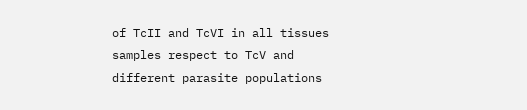of TcII and TcVI in all tissues samples respect to TcV and different parasite populations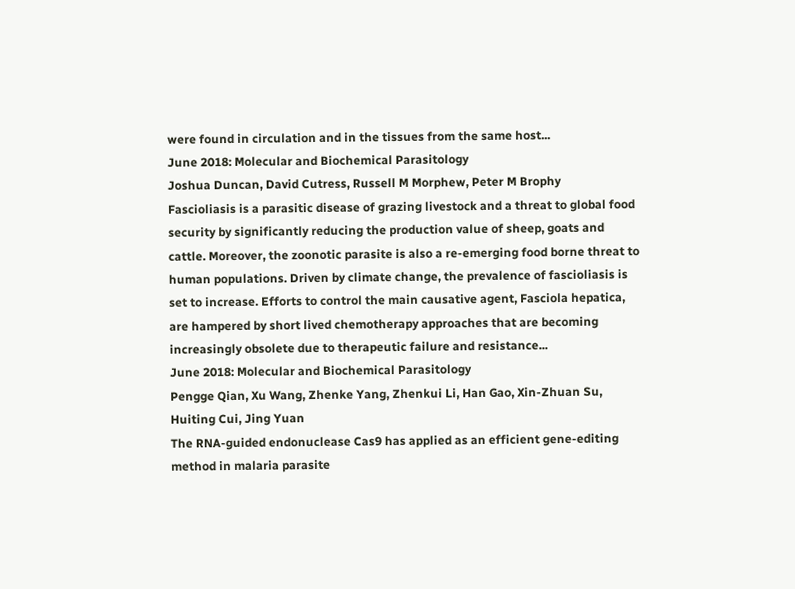were found in circulation and in the tissues from the same host...
June 2018: Molecular and Biochemical Parasitology
Joshua Duncan, David Cutress, Russell M Morphew, Peter M Brophy
Fascioliasis is a parasitic disease of grazing livestock and a threat to global food security by significantly reducing the production value of sheep, goats and cattle. Moreover, the zoonotic parasite is also a re-emerging food borne threat to human populations. Driven by climate change, the prevalence of fascioliasis is set to increase. Efforts to control the main causative agent, Fasciola hepatica, are hampered by short lived chemotherapy approaches that are becoming increasingly obsolete due to therapeutic failure and resistance...
June 2018: Molecular and Biochemical Parasitology
Pengge Qian, Xu Wang, Zhenke Yang, Zhenkui Li, Han Gao, Xin-Zhuan Su, Huiting Cui, Jing Yuan
The RNA-guided endonuclease Cas9 has applied as an efficient gene-editing method in malaria parasite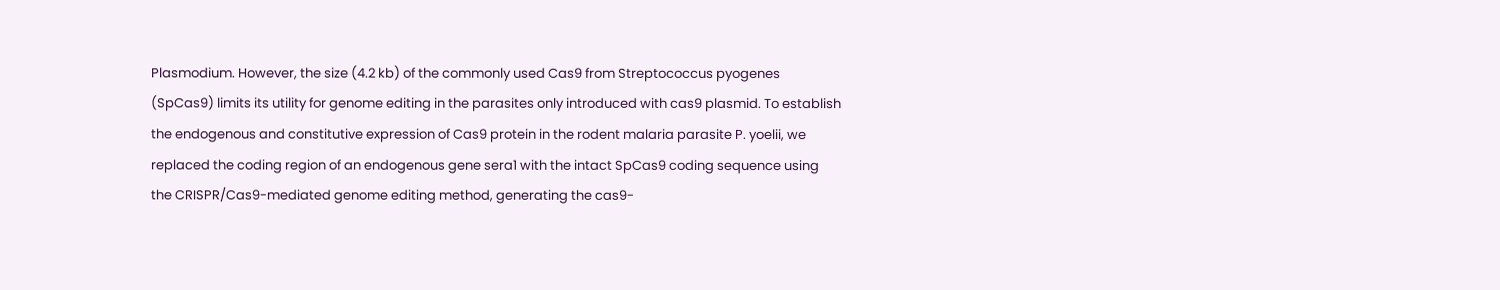Plasmodium. However, the size (4.2 kb) of the commonly used Cas9 from Streptococcus pyogenes (SpCas9) limits its utility for genome editing in the parasites only introduced with cas9 plasmid. To establish the endogenous and constitutive expression of Cas9 protein in the rodent malaria parasite P. yoelii, we replaced the coding region of an endogenous gene sera1 with the intact SpCas9 coding sequence using the CRISPR/Cas9-mediated genome editing method, generating the cas9-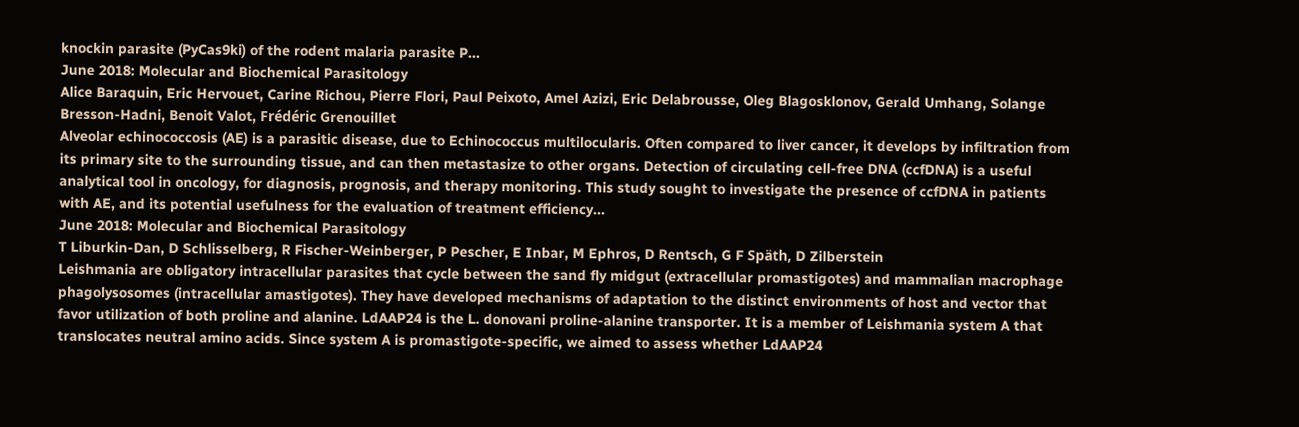knockin parasite (PyCas9ki) of the rodent malaria parasite P...
June 2018: Molecular and Biochemical Parasitology
Alice Baraquin, Eric Hervouet, Carine Richou, Pierre Flori, Paul Peixoto, Amel Azizi, Eric Delabrousse, Oleg Blagosklonov, Gerald Umhang, Solange Bresson-Hadni, Benoit Valot, Frédéric Grenouillet
Alveolar echinococcosis (AE) is a parasitic disease, due to Echinococcus multilocularis. Often compared to liver cancer, it develops by infiltration from its primary site to the surrounding tissue, and can then metastasize to other organs. Detection of circulating cell-free DNA (ccfDNA) is a useful analytical tool in oncology, for diagnosis, prognosis, and therapy monitoring. This study sought to investigate the presence of ccfDNA in patients with AE, and its potential usefulness for the evaluation of treatment efficiency...
June 2018: Molecular and Biochemical Parasitology
T Liburkin-Dan, D Schlisselberg, R Fischer-Weinberger, P Pescher, E Inbar, M Ephros, D Rentsch, G F Späth, D Zilberstein
Leishmania are obligatory intracellular parasites that cycle between the sand fly midgut (extracellular promastigotes) and mammalian macrophage phagolysosomes (intracellular amastigotes). They have developed mechanisms of adaptation to the distinct environments of host and vector that favor utilization of both proline and alanine. LdAAP24 is the L. donovani proline-alanine transporter. It is a member of Leishmania system A that translocates neutral amino acids. Since system A is promastigote-specific, we aimed to assess whether LdAAP24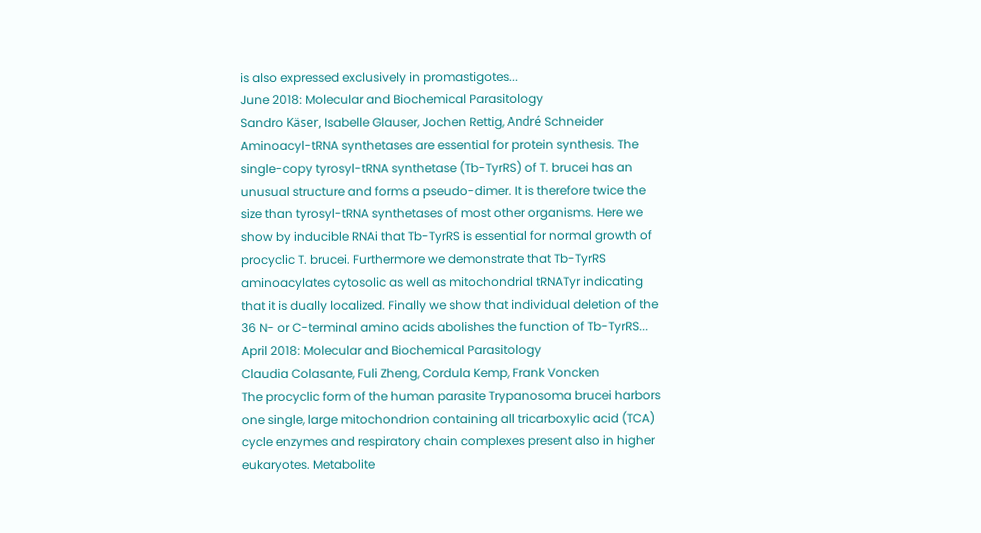is also expressed exclusively in promastigotes...
June 2018: Molecular and Biochemical Parasitology
Sandro Käser, Isabelle Glauser, Jochen Rettig, André Schneider
Aminoacyl-tRNA synthetases are essential for protein synthesis. The single-copy tyrosyl-tRNA synthetase (Tb-TyrRS) of T. brucei has an unusual structure and forms a pseudo-dimer. It is therefore twice the size than tyrosyl-tRNA synthetases of most other organisms. Here we show by inducible RNAi that Tb-TyrRS is essential for normal growth of procyclic T. brucei. Furthermore we demonstrate that Tb-TyrRS aminoacylates cytosolic as well as mitochondrial tRNATyr indicating that it is dually localized. Finally we show that individual deletion of the 36 N- or C-terminal amino acids abolishes the function of Tb-TyrRS...
April 2018: Molecular and Biochemical Parasitology
Claudia Colasante, Fuli Zheng, Cordula Kemp, Frank Voncken
The procyclic form of the human parasite Trypanosoma brucei harbors one single, large mitochondrion containing all tricarboxylic acid (TCA) cycle enzymes and respiratory chain complexes present also in higher eukaryotes. Metabolite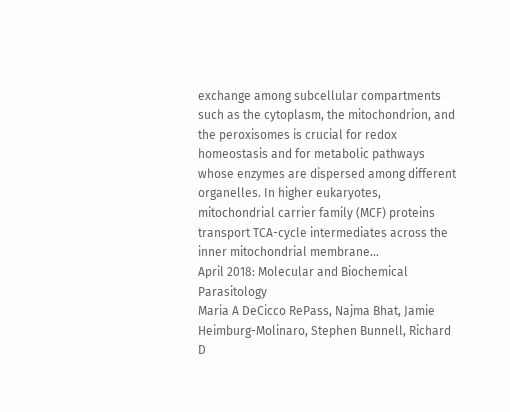exchange among subcellular compartments such as the cytoplasm, the mitochondrion, and the peroxisomes is crucial for redox homeostasis and for metabolic pathways whose enzymes are dispersed among different organelles. In higher eukaryotes, mitochondrial carrier family (MCF) proteins transport TCA-cycle intermediates across the inner mitochondrial membrane...
April 2018: Molecular and Biochemical Parasitology
Maria A DeCicco RePass, Najma Bhat, Jamie Heimburg-Molinaro, Stephen Bunnell, Richard D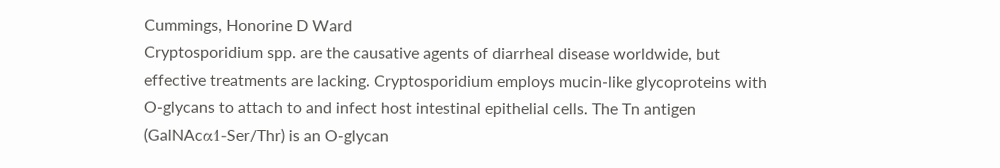Cummings, Honorine D Ward
Cryptosporidium spp. are the causative agents of diarrheal disease worldwide, but effective treatments are lacking. Cryptosporidium employs mucin-like glycoproteins with O-glycans to attach to and infect host intestinal epithelial cells. The Tn antigen (GalNAcα1-Ser/Thr) is an O-glycan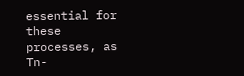essential for these processes, as Tn-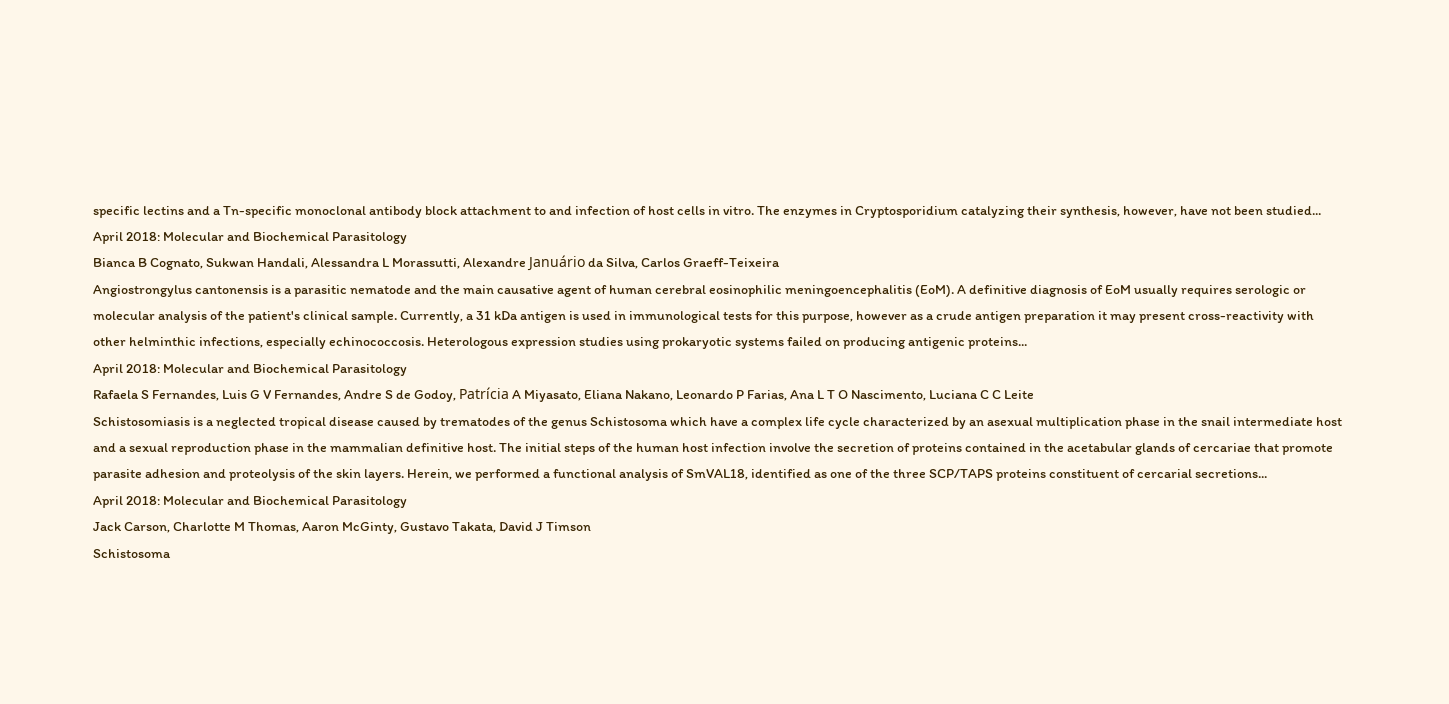specific lectins and a Tn-specific monoclonal antibody block attachment to and infection of host cells in vitro. The enzymes in Cryptosporidium catalyzing their synthesis, however, have not been studied...
April 2018: Molecular and Biochemical Parasitology
Bianca B Cognato, Sukwan Handali, Alessandra L Morassutti, Alexandre Januário da Silva, Carlos Graeff-Teixeira
Angiostrongylus cantonensis is a parasitic nematode and the main causative agent of human cerebral eosinophilic meningoencephalitis (EoM). A definitive diagnosis of EoM usually requires serologic or molecular analysis of the patient's clinical sample. Currently, a 31 kDa antigen is used in immunological tests for this purpose, however as a crude antigen preparation it may present cross-reactivity with other helminthic infections, especially echinococcosis. Heterologous expression studies using prokaryotic systems failed on producing antigenic proteins...
April 2018: Molecular and Biochemical Parasitology
Rafaela S Fernandes, Luis G V Fernandes, Andre S de Godoy, Patrícia A Miyasato, Eliana Nakano, Leonardo P Farias, Ana L T O Nascimento, Luciana C C Leite
Schistosomiasis is a neglected tropical disease caused by trematodes of the genus Schistosoma which have a complex life cycle characterized by an asexual multiplication phase in the snail intermediate host and a sexual reproduction phase in the mammalian definitive host. The initial steps of the human host infection involve the secretion of proteins contained in the acetabular glands of cercariae that promote parasite adhesion and proteolysis of the skin layers. Herein, we performed a functional analysis of SmVAL18, identified as one of the three SCP/TAPS proteins constituent of cercarial secretions...
April 2018: Molecular and Biochemical Parasitology
Jack Carson, Charlotte M Thomas, Aaron McGinty, Gustavo Takata, David J Timson
Schistosoma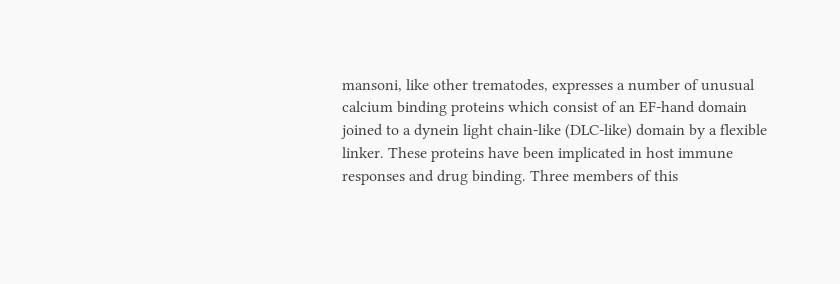mansoni, like other trematodes, expresses a number of unusual calcium binding proteins which consist of an EF-hand domain joined to a dynein light chain-like (DLC-like) domain by a flexible linker. These proteins have been implicated in host immune responses and drug binding. Three members of this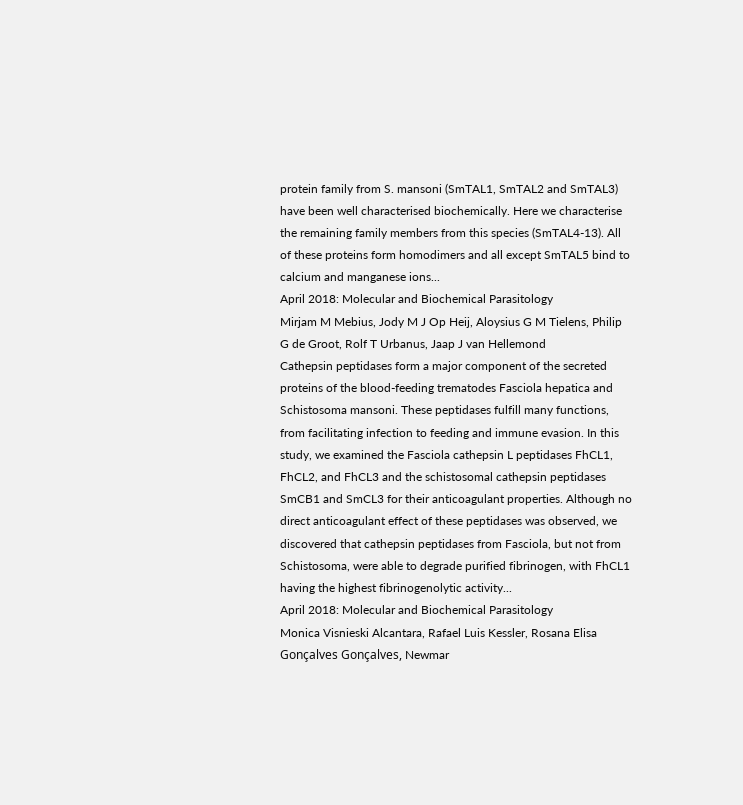protein family from S. mansoni (SmTAL1, SmTAL2 and SmTAL3) have been well characterised biochemically. Here we characterise the remaining family members from this species (SmTAL4-13). All of these proteins form homodimers and all except SmTAL5 bind to calcium and manganese ions...
April 2018: Molecular and Biochemical Parasitology
Mirjam M Mebius, Jody M J Op Heij, Aloysius G M Tielens, Philip G de Groot, Rolf T Urbanus, Jaap J van Hellemond
Cathepsin peptidases form a major component of the secreted proteins of the blood-feeding trematodes Fasciola hepatica and Schistosoma mansoni. These peptidases fulfill many functions, from facilitating infection to feeding and immune evasion. In this study, we examined the Fasciola cathepsin L peptidases FhCL1, FhCL2, and FhCL3 and the schistosomal cathepsin peptidases SmCB1 and SmCL3 for their anticoagulant properties. Although no direct anticoagulant effect of these peptidases was observed, we discovered that cathepsin peptidases from Fasciola, but not from Schistosoma, were able to degrade purified fibrinogen, with FhCL1 having the highest fibrinogenolytic activity...
April 2018: Molecular and Biochemical Parasitology
Monica Visnieski Alcantara, Rafael Luis Kessler, Rosana Elisa Gonçalves Gonçalves, Newmar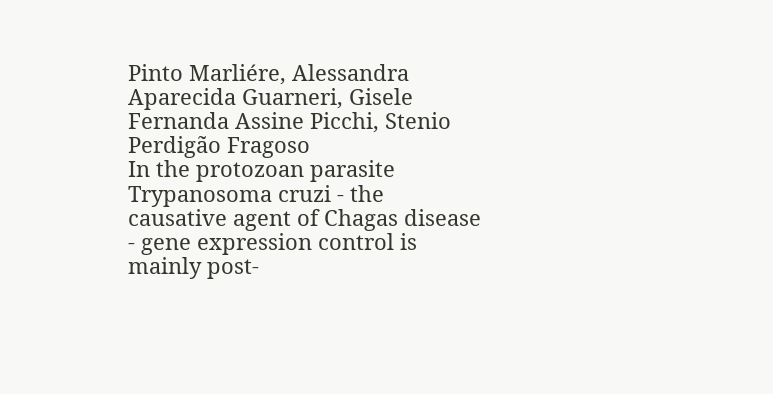Pinto Marliére, Alessandra Aparecida Guarneri, Gisele Fernanda Assine Picchi, Stenio Perdigão Fragoso
In the protozoan parasite Trypanosoma cruzi - the causative agent of Chagas disease - gene expression control is mainly post-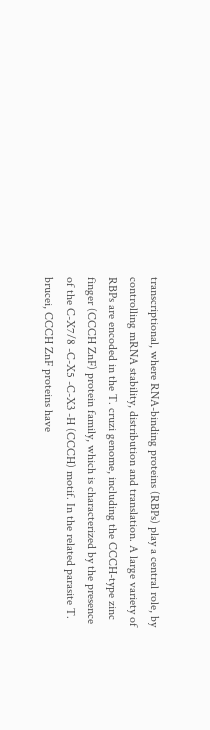transcriptional, where RNA-binding proteins (RBPs) play a central role, by controlling mRNA stability, distribution and translation. A large variety of RBPs are encoded in the T. cruzi genome, including the CCCH-type zinc finger (CCCH ZnF) protein family, which is characterized by the presence of the C-X7/8 -C-X5 -C-X3 -H (CCCH) motif. In the related parasite T. brucei, CCCH ZnF proteins have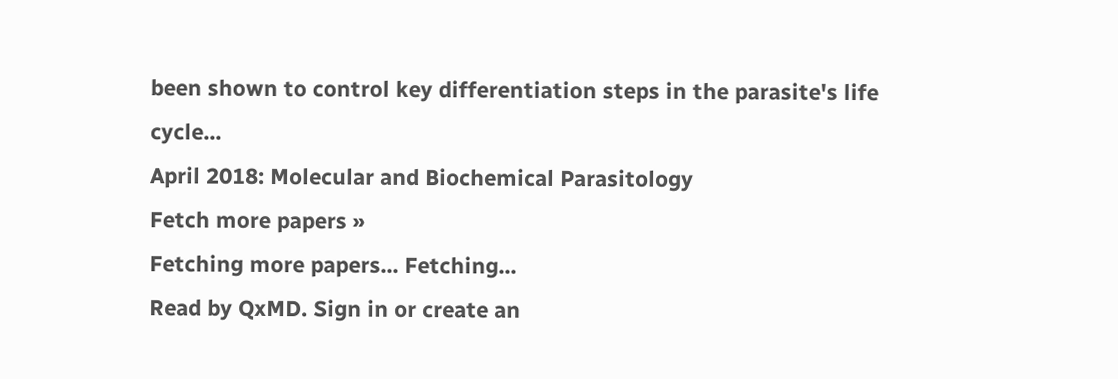been shown to control key differentiation steps in the parasite's life cycle...
April 2018: Molecular and Biochemical Parasitology
Fetch more papers »
Fetching more papers... Fetching...
Read by QxMD. Sign in or create an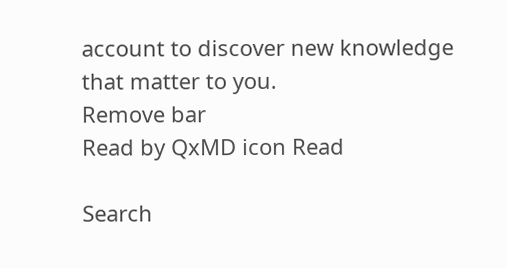account to discover new knowledge that matter to you.
Remove bar
Read by QxMD icon Read

Search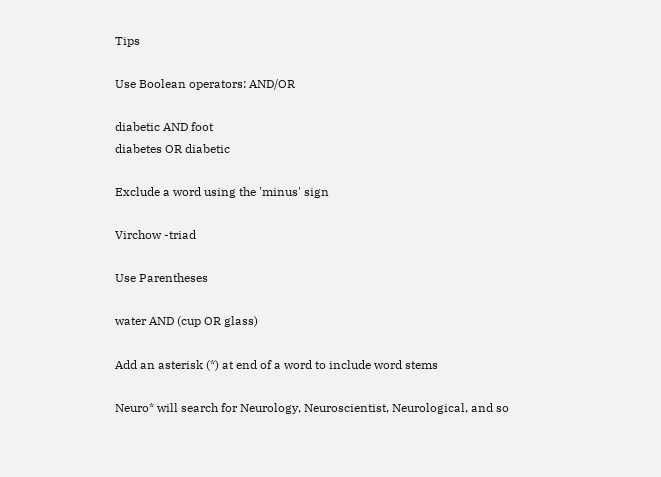Tips

Use Boolean operators: AND/OR

diabetic AND foot
diabetes OR diabetic

Exclude a word using the 'minus' sign

Virchow -triad

Use Parentheses

water AND (cup OR glass)

Add an asterisk (*) at end of a word to include word stems

Neuro* will search for Neurology, Neuroscientist, Neurological, and so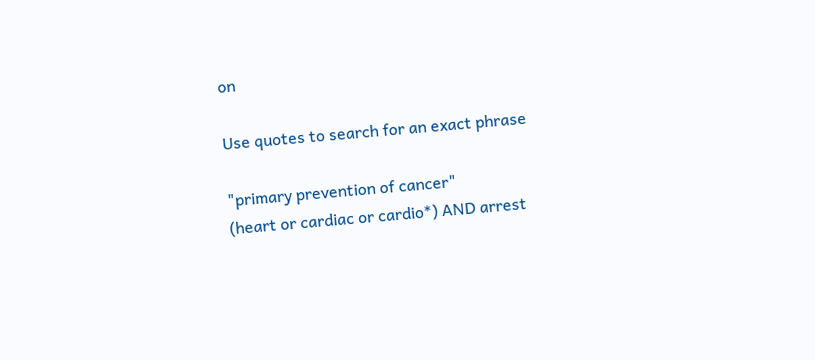on

Use quotes to search for an exact phrase

"primary prevention of cancer"
(heart or cardiac or cardio*) AND arrest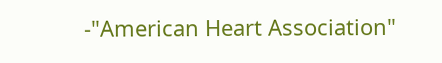-"American Heart Association"